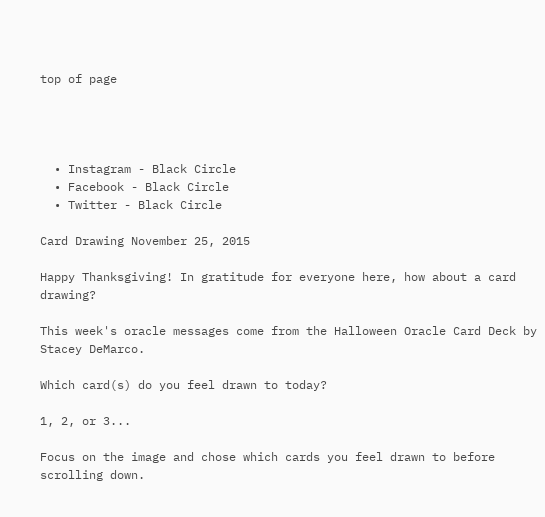top of page




  • Instagram - Black Circle
  • Facebook - Black Circle
  • Twitter - Black Circle

Card Drawing November 25, 2015

Happy Thanksgiving! In gratitude for everyone here, how about a card drawing?

This week's oracle messages come from the Halloween Oracle Card Deck by Stacey DeMarco.

Which card(s) do you feel drawn to today?

1, 2, or 3...

Focus on the image and chose which cards you feel drawn to before scrolling down.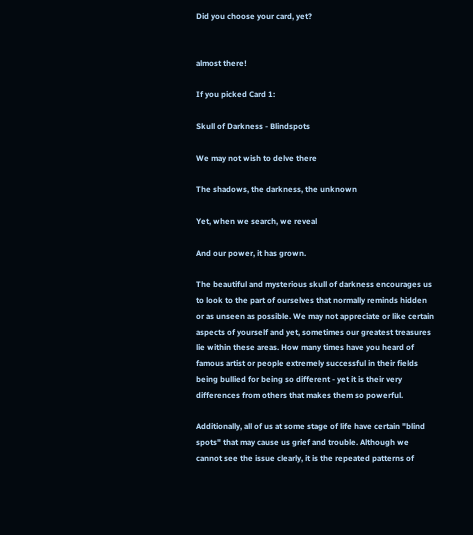Did you choose your card, yet?


almost there!

If you picked Card 1:

Skull of Darkness - Blindspots

We may not wish to delve there

The shadows, the darkness, the unknown

Yet, when we search, we reveal

And our power, it has grown.

The beautiful and mysterious skull of darkness encourages us to look to the part of ourselves that normally reminds hidden or as unseen as possible. We may not appreciate or like certain aspects of yourself and yet, sometimes our greatest treasures lie within these areas. How many times have you heard of famous artist or people extremely successful in their fields being bullied for being so different - yet it is their very differences from others that makes them so powerful.

Additionally, all of us at some stage of life have certain "blind spots" that may cause us grief and trouble. Although we cannot see the issue clearly, it is the repeated patterns of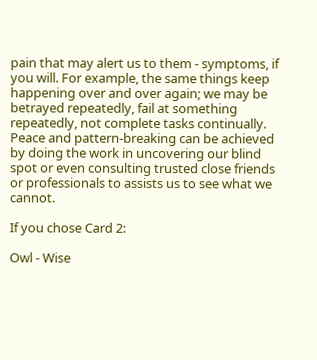pain that may alert us to them - symptoms, if you will. For example, the same things keep happening over and over again; we may be betrayed repeatedly, fail at something repeatedly, not complete tasks continually. Peace and pattern-breaking can be achieved by doing the work in uncovering our blind spot or even consulting trusted close friends or professionals to assists us to see what we cannot.

If you chose Card 2:

Owl - Wise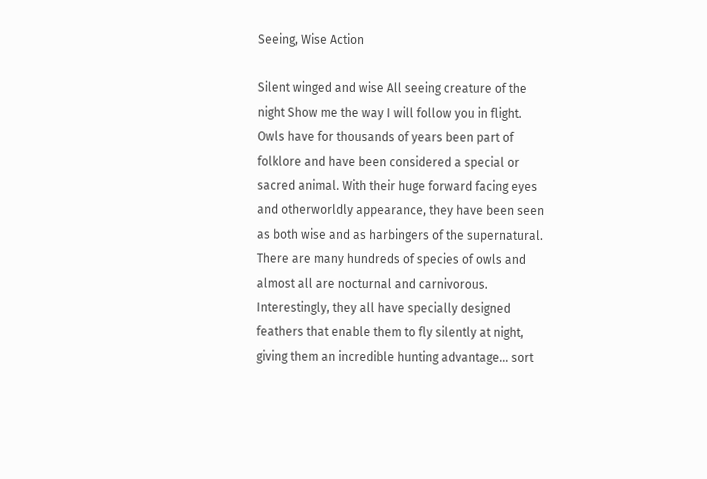Seeing, Wise Action

Silent winged and wise All seeing creature of the night Show me the way I will follow you in flight. Owls have for thousands of years been part of folklore and have been considered a special or sacred animal. With their huge forward facing eyes and otherworldly appearance, they have been seen as both wise and as harbingers of the supernatural. There are many hundreds of species of owls and almost all are nocturnal and carnivorous. Interestingly, they all have specially designed feathers that enable them to fly silently at night, giving them an incredible hunting advantage… sort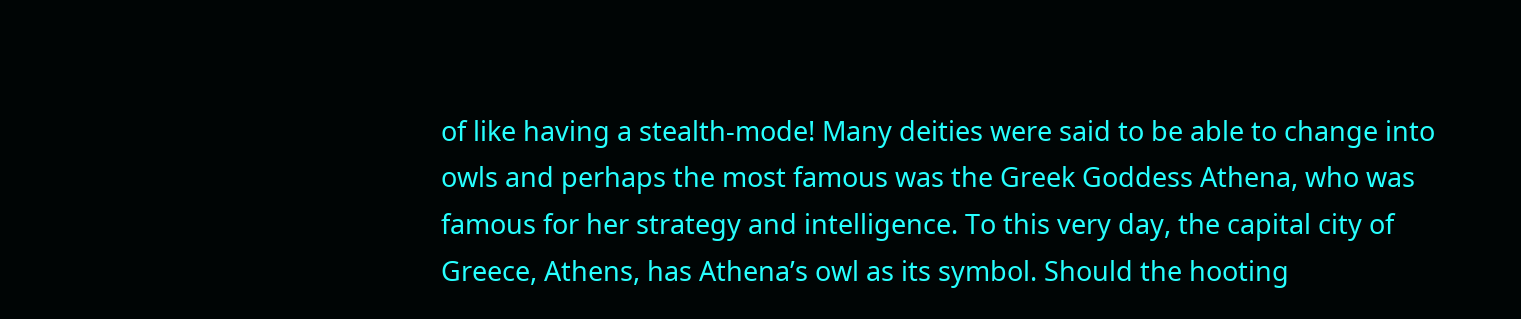of like having a stealth-mode! Many deities were said to be able to change into owls and perhaps the most famous was the Greek Goddess Athena, who was famous for her strategy and intelligence. To this very day, the capital city of Greece, Athens, has Athena’s owl as its symbol. Should the hooting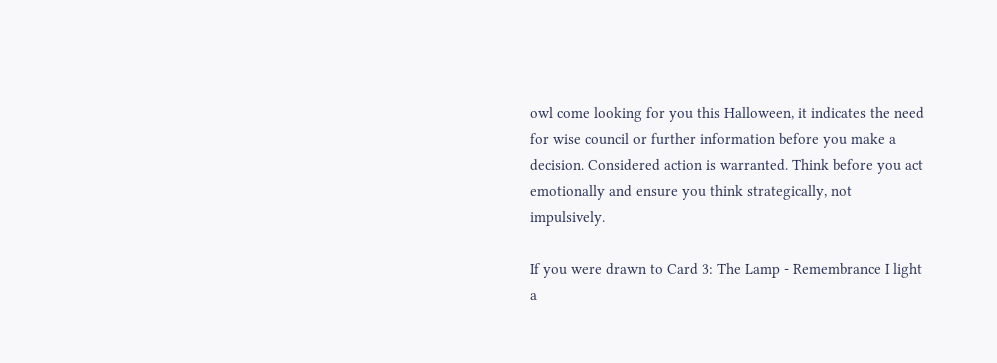owl come looking for you this Halloween, it indicates the need for wise council or further information before you make a decision. Considered action is warranted. Think before you act emotionally and ensure you think strategically, not impulsively.

If you were drawn to Card 3: The Lamp - Remembrance I light a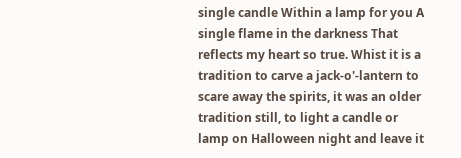single candle Within a lamp for you A single flame in the darkness That reflects my heart so true. Whist it is a tradition to carve a jack-o'-lantern to scare away the spirits, it was an older tradition still, to light a candle or lamp on Halloween night and leave it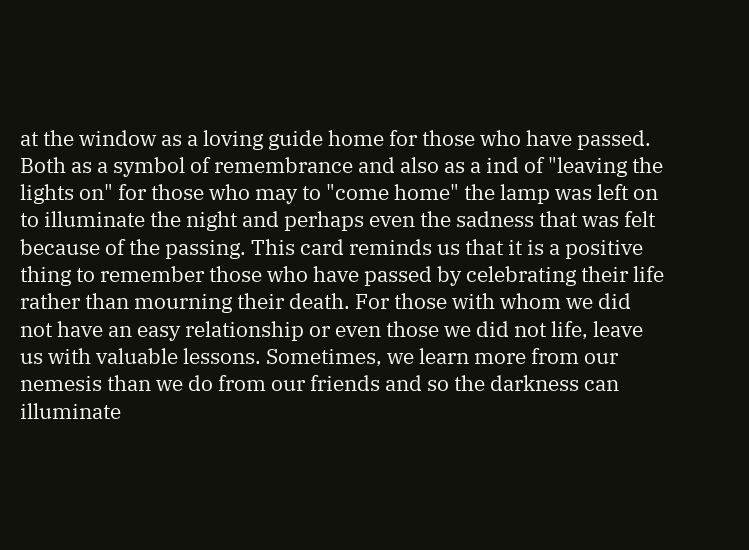at the window as a loving guide home for those who have passed. Both as a symbol of remembrance and also as a ind of "leaving the lights on" for those who may to "come home" the lamp was left on to illuminate the night and perhaps even the sadness that was felt because of the passing. This card reminds us that it is a positive thing to remember those who have passed by celebrating their life rather than mourning their death. For those with whom we did not have an easy relationship or even those we did not life, leave us with valuable lessons. Sometimes, we learn more from our nemesis than we do from our friends and so the darkness can illuminate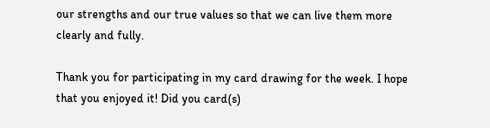our strengths and our true values so that we can live them more clearly and fully.

Thank you for participating in my card drawing for the week. I hope that you enjoyed it! Did you card(s)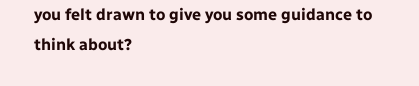you felt drawn to give you some guidance to think about?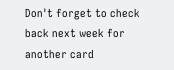Don't forget to check back next week for another card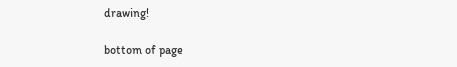drawing!

bottom of page